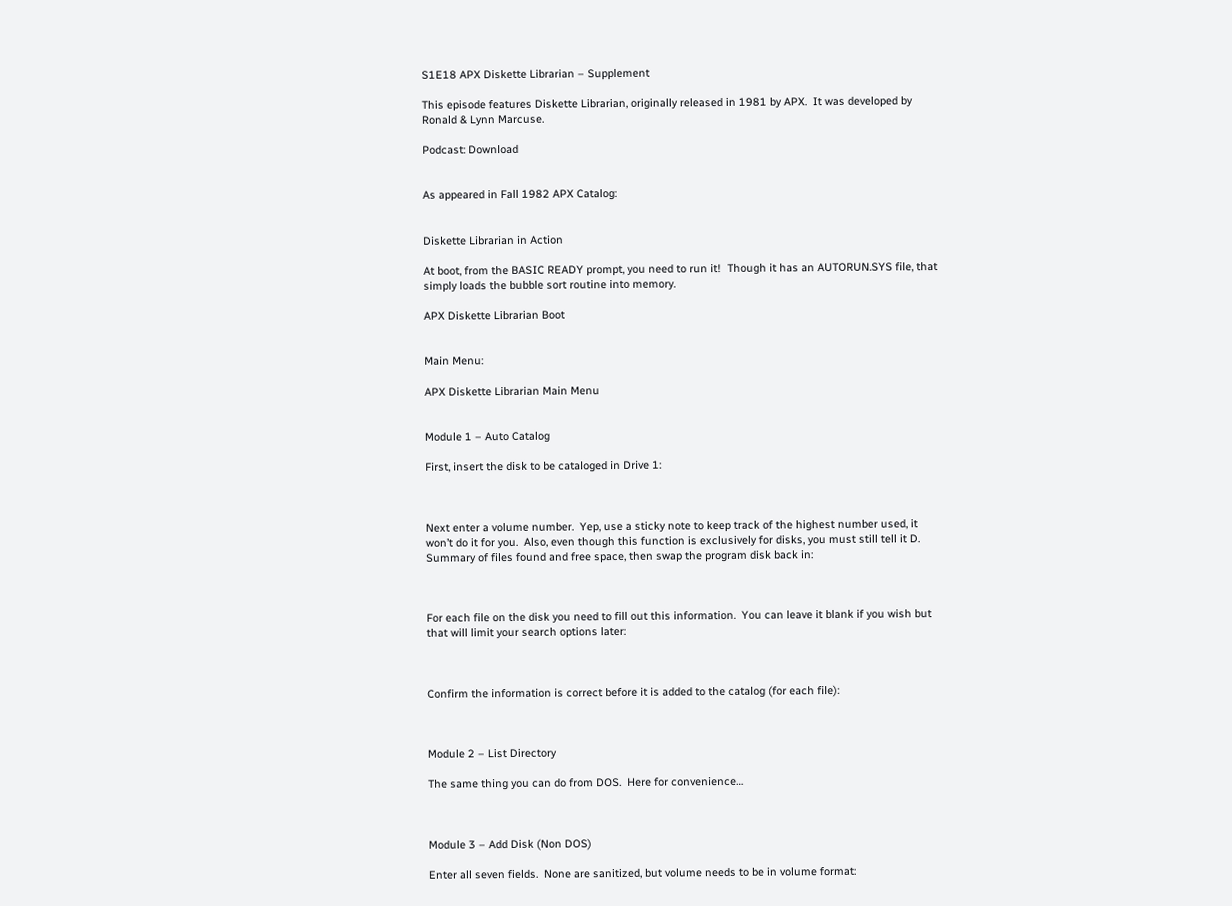S1E18 APX Diskette Librarian – Supplement

This episode features Diskette Librarian, originally released in 1981 by APX.  It was developed by Ronald & Lynn Marcuse.

Podcast: Download


As appeared in Fall 1982 APX Catalog:


Diskette Librarian in Action

At boot, from the BASIC READY prompt, you need to run it!  Though it has an AUTORUN.SYS file, that simply loads the bubble sort routine into memory.

APX Diskette Librarian Boot


Main Menu:

APX Diskette Librarian Main Menu


Module 1 – Auto Catalog

First, insert the disk to be cataloged in Drive 1:



Next enter a volume number.  Yep, use a sticky note to keep track of the highest number used, it won’t do it for you.  Also, even though this function is exclusively for disks, you must still tell it D.  Summary of files found and free space, then swap the program disk back in:



For each file on the disk you need to fill out this information.  You can leave it blank if you wish but that will limit your search options later:



Confirm the information is correct before it is added to the catalog (for each file):



Module 2 – List Directory

The same thing you can do from DOS.  Here for convenience…



Module 3 – Add Disk (Non DOS)

Enter all seven fields.  None are sanitized, but volume needs to be in volume format: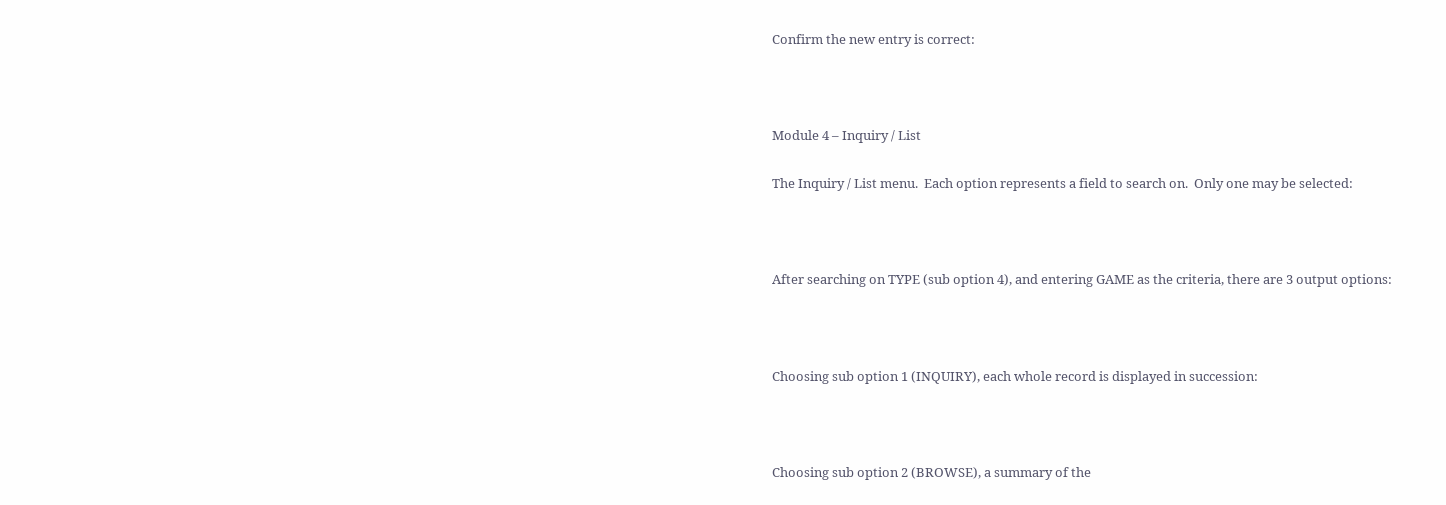Confirm the new entry is correct:



Module 4 – Inquiry / List

The Inquiry / List menu.  Each option represents a field to search on.  Only one may be selected:



After searching on TYPE (sub option 4), and entering GAME as the criteria, there are 3 output options:



Choosing sub option 1 (INQUIRY), each whole record is displayed in succession:



Choosing sub option 2 (BROWSE), a summary of the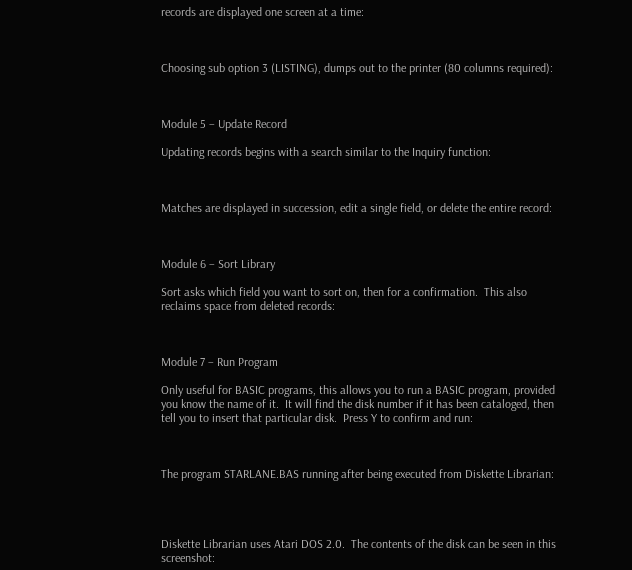records are displayed one screen at a time:



Choosing sub option 3 (LISTING), dumps out to the printer (80 columns required):



Module 5 – Update Record

Updating records begins with a search similar to the Inquiry function:



Matches are displayed in succession, edit a single field, or delete the entire record:



Module 6 – Sort Library

Sort asks which field you want to sort on, then for a confirmation.  This also reclaims space from deleted records:



Module 7 – Run Program

Only useful for BASIC programs, this allows you to run a BASIC program, provided you know the name of it.  It will find the disk number if it has been cataloged, then tell you to insert that particular disk.  Press Y to confirm and run:



The program STARLANE.BAS running after being executed from Diskette Librarian:




Diskette Librarian uses Atari DOS 2.0.  The contents of the disk can be seen in this screenshot: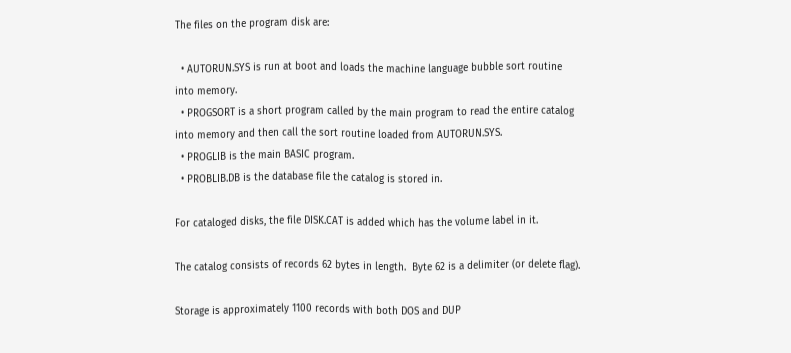The files on the program disk are:

  • AUTORUN.SYS is run at boot and loads the machine language bubble sort routine into memory.
  • PROGSORT is a short program called by the main program to read the entire catalog into memory and then call the sort routine loaded from AUTORUN.SYS.
  • PROGLIB is the main BASIC program.
  • PROBLIB.DB is the database file the catalog is stored in.

For cataloged disks, the file DISK.CAT is added which has the volume label in it.

The catalog consists of records 62 bytes in length.  Byte 62 is a delimiter (or delete flag).

Storage is approximately 1100 records with both DOS and DUP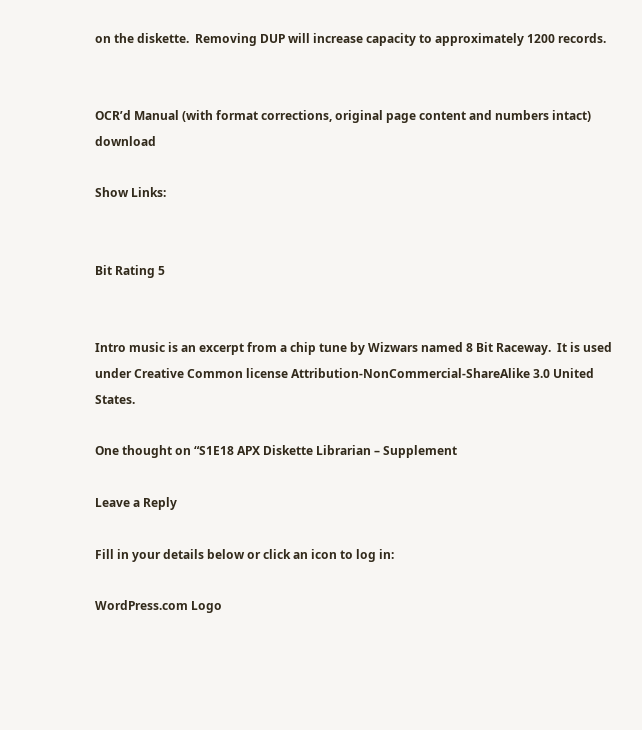on the diskette.  Removing DUP will increase capacity to approximately 1200 records.


OCR’d Manual (with format corrections, original page content and numbers intact) download

Show Links:


Bit Rating 5


Intro music is an excerpt from a chip tune by Wizwars named 8 Bit Raceway.  It is used under Creative Common license Attribution-NonCommercial-ShareAlike 3.0 United States.

One thought on “S1E18 APX Diskette Librarian – Supplement

Leave a Reply

Fill in your details below or click an icon to log in:

WordPress.com Logo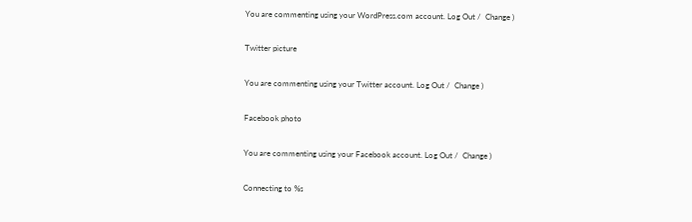You are commenting using your WordPress.com account. Log Out /  Change )

Twitter picture

You are commenting using your Twitter account. Log Out /  Change )

Facebook photo

You are commenting using your Facebook account. Log Out /  Change )

Connecting to %s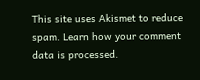This site uses Akismet to reduce spam. Learn how your comment data is processed.